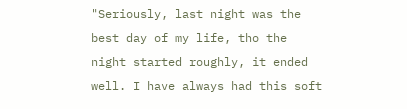"Seriously, last night was the best day of my life, tho the night started roughly, it ended well. I have always had this soft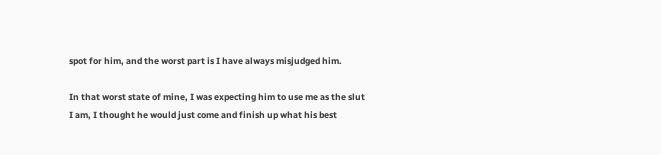spot for him, and the worst part is I have always misjudged him.

In that worst state of mine, I was expecting him to use me as the slut I am, I thought he would just come and finish up what his best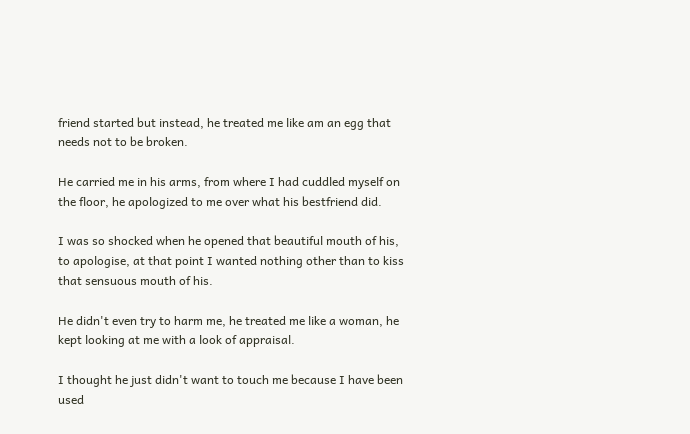friend started but instead, he treated me like am an egg that needs not to be broken.

He carried me in his arms, from where I had cuddled myself on the floor, he apologized to me over what his bestfriend did.

I was so shocked when he opened that beautiful mouth of his, to apologise, at that point I wanted nothing other than to kiss that sensuous mouth of his.

He didn't even try to harm me, he treated me like a woman, he kept looking at me with a look of appraisal.

I thought he just didn't want to touch me because I have been used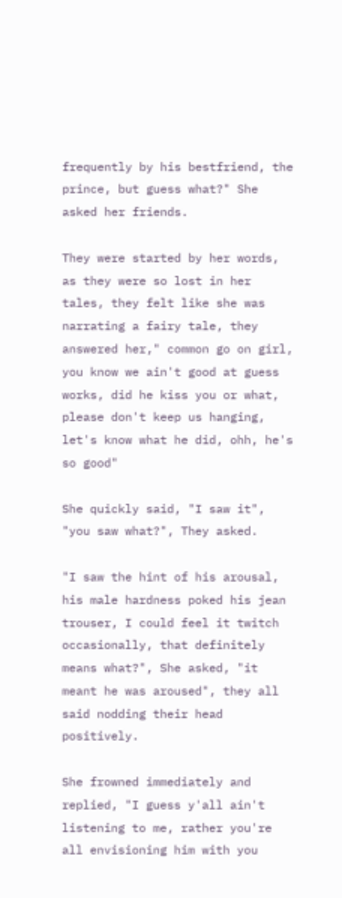frequently by his bestfriend, the prince, but guess what?" She asked her friends.

They were started by her words, as they were so lost in her tales, they felt like she was narrating a fairy tale, they answered her," common go on girl, you know we ain't good at guess works, did he kiss you or what, please don't keep us hanging, let's know what he did, ohh, he's so good"

She quickly said, "I saw it", "you saw what?", They asked.

"I saw the hint of his arousal, his male hardness poked his jean trouser, I could feel it twitch occasionally, that definitely means what?", She asked, "it meant he was aroused", they all said nodding their head positively.

She frowned immediately and replied, "I guess y'all ain't listening to me, rather you're all envisioning him with you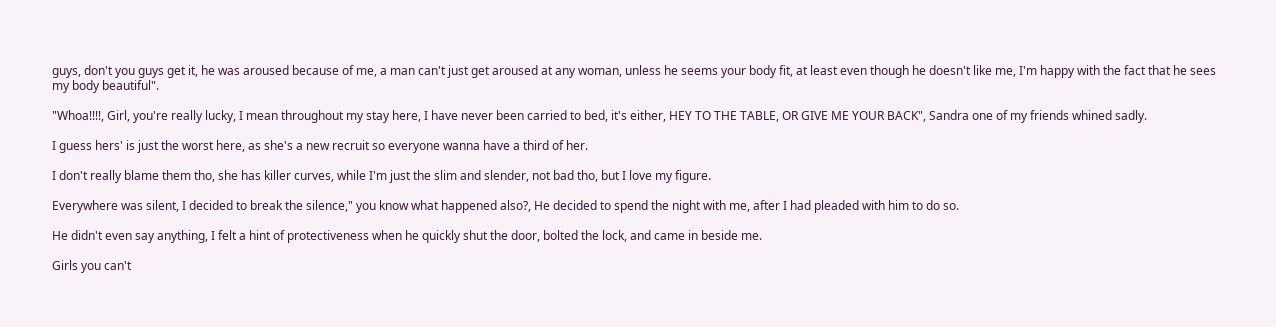guys, don't you guys get it, he was aroused because of me, a man can't just get aroused at any woman, unless he seems your body fit, at least even though he doesn't like me, I'm happy with the fact that he sees my body beautiful".

"Whoa!!!!, Girl, you're really lucky, I mean throughout my stay here, I have never been carried to bed, it's either, HEY TO THE TABLE, OR GIVE ME YOUR BACK", Sandra one of my friends whined sadly.

I guess hers' is just the worst here, as she's a new recruit so everyone wanna have a third of her.

I don't really blame them tho, she has killer curves, while I'm just the slim and slender, not bad tho, but I love my figure.

Everywhere was silent, I decided to break the silence," you know what happened also?, He decided to spend the night with me, after I had pleaded with him to do so.

He didn't even say anything, I felt a hint of protectiveness when he quickly shut the door, bolted the lock, and came in beside me.

Girls you can't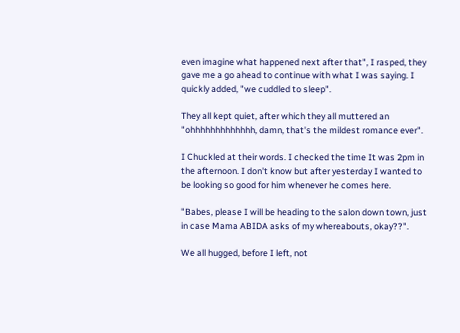even imagine what happened next after that", I rasped, they gave me a go ahead to continue with what I was saying. I quickly added, "we cuddled to sleep".

They all kept quiet, after which they all muttered an "ohhhhhhhhhhhhh, damn, that's the mildest romance ever".

I Chuckled at their words. I checked the time It was 2pm in the afternoon. I don't know but after yesterday I wanted to be looking so good for him whenever he comes here.

"Babes, please I will be heading to the salon down town, just in case Mama ABIDA asks of my whereabouts, okay??".

We all hugged, before I left, not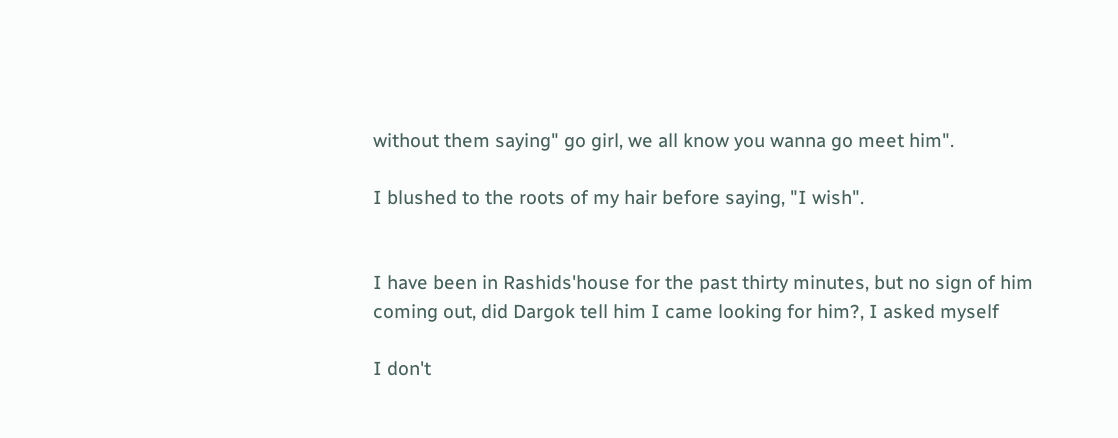without them saying" go girl, we all know you wanna go meet him".

I blushed to the roots of my hair before saying, "I wish".


I have been in Rashids'house for the past thirty minutes, but no sign of him coming out, did Dargok tell him I came looking for him?, I asked myself

I don't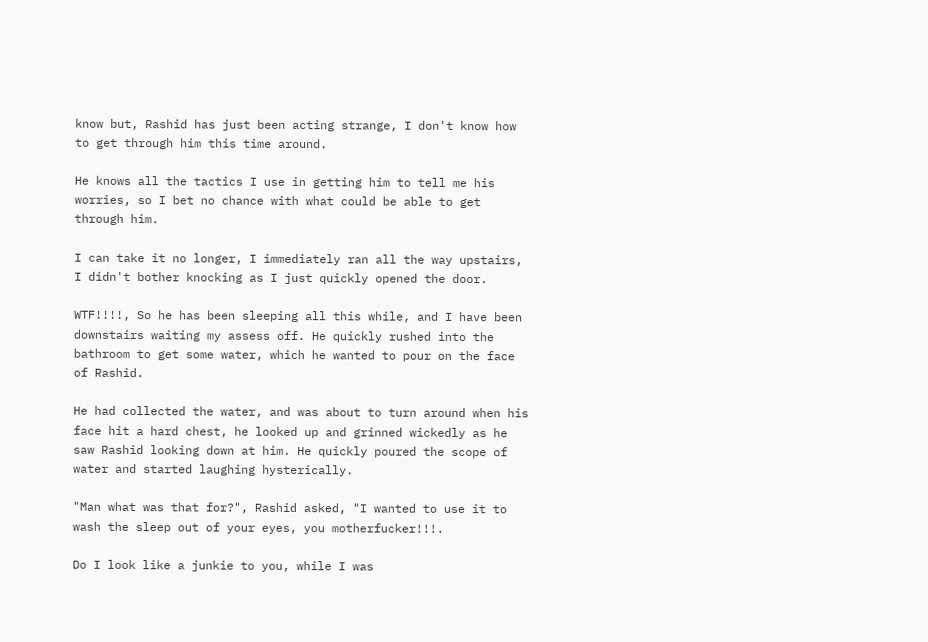know but, Rashid has just been acting strange, I don't know how to get through him this time around.

He knows all the tactics I use in getting him to tell me his worries, so I bet no chance with what could be able to get through him.

I can take it no longer, I immediately ran all the way upstairs, I didn't bother knocking as I just quickly opened the door.

WTF!!!!, So he has been sleeping all this while, and I have been downstairs waiting my assess off. He quickly rushed into the bathroom to get some water, which he wanted to pour on the face of Rashid.

He had collected the water, and was about to turn around when his face hit a hard chest, he looked up and grinned wickedly as he saw Rashid looking down at him. He quickly poured the scope of water and started laughing hysterically.

"Man what was that for?", Rashid asked, "I wanted to use it to wash the sleep out of your eyes, you motherfucker!!!.

Do I look like a junkie to you, while I was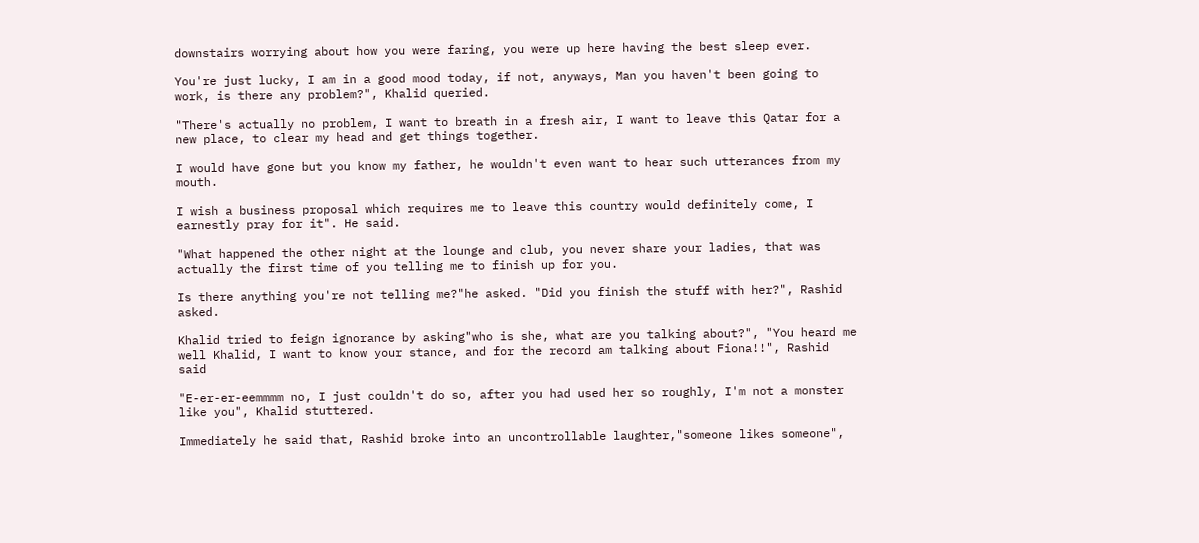downstairs worrying about how you were faring, you were up here having the best sleep ever.

You're just lucky, I am in a good mood today, if not, anyways, Man you haven't been going to work, is there any problem?", Khalid queried.

"There's actually no problem, I want to breath in a fresh air, I want to leave this Qatar for a new place, to clear my head and get things together.

I would have gone but you know my father, he wouldn't even want to hear such utterances from my mouth.

I wish a business proposal which requires me to leave this country would definitely come, I earnestly pray for it". He said.

"What happened the other night at the lounge and club, you never share your ladies, that was actually the first time of you telling me to finish up for you.

Is there anything you're not telling me?"he asked. "Did you finish the stuff with her?", Rashid asked.

Khalid tried to feign ignorance by asking"who is she, what are you talking about?", "You heard me well Khalid, I want to know your stance, and for the record am talking about Fiona!!", Rashid said

"E-er-er-eemmmm no, I just couldn't do so, after you had used her so roughly, I'm not a monster like you", Khalid stuttered.

Immediately he said that, Rashid broke into an uncontrollable laughter,"someone likes someone",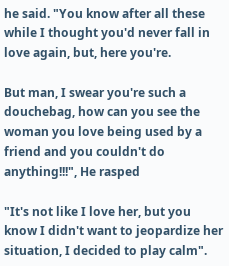he said. "You know after all these while I thought you'd never fall in love again, but, here you're.

But man, I swear you're such a douchebag, how can you see the woman you love being used by a friend and you couldn't do anything!!!", He rasped

"It's not like I love her, but you know I didn't want to jeopardize her situation, I decided to play calm".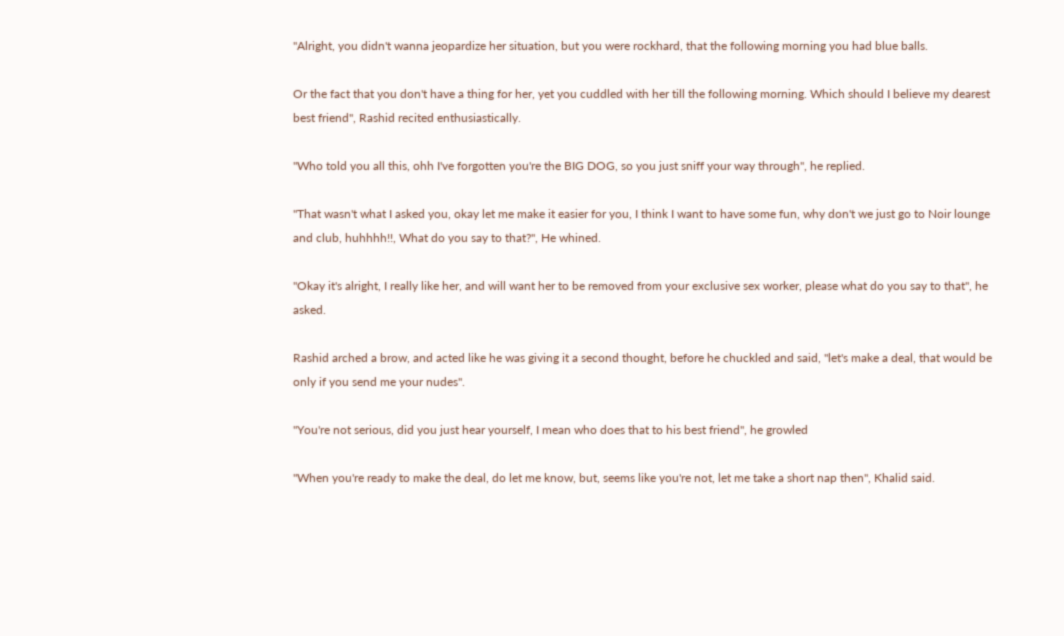"Alright, you didn't wanna jeopardize her situation, but you were rockhard, that the following morning you had blue balls.

Or the fact that you don't have a thing for her, yet you cuddled with her till the following morning. Which should I believe my dearest best friend", Rashid recited enthusiastically.

"Who told you all this, ohh I've forgotten you're the BIG DOG, so you just sniff your way through", he replied.

"That wasn't what I asked you, okay let me make it easier for you, I think I want to have some fun, why don't we just go to Noir lounge and club, huhhhh!!, What do you say to that?", He whined.

"Okay it's alright, I really like her, and will want her to be removed from your exclusive sex worker, please what do you say to that", he asked.

Rashid arched a brow, and acted like he was giving it a second thought, before he chuckled and said, "let's make a deal, that would be only if you send me your nudes".

"You're not serious, did you just hear yourself, I mean who does that to his best friend", he growled

"When you're ready to make the deal, do let me know, but, seems like you're not, let me take a short nap then", Khalid said.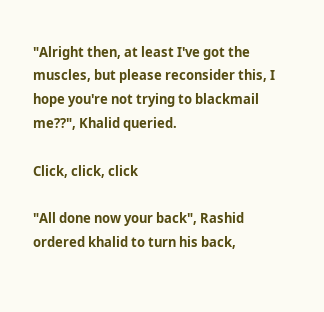"Alright then, at least I've got the muscles, but please reconsider this, I hope you're not trying to blackmail me??", Khalid queried.

Click, click, click

"All done now your back", Rashid ordered khalid to turn his back,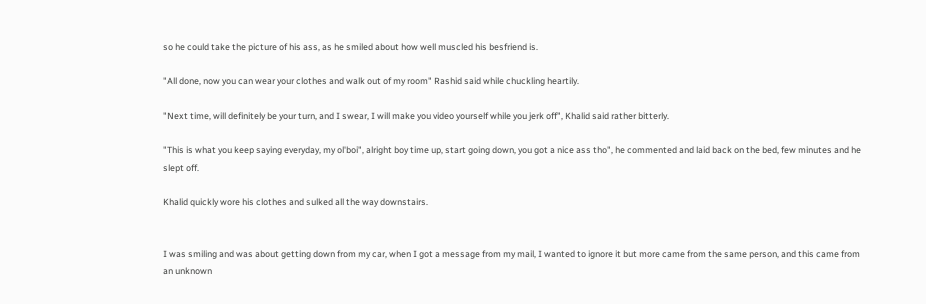so he could take the picture of his ass, as he smiled about how well muscled his besfriend is.

"All done, now you can wear your clothes and walk out of my room" Rashid said while chuckling heartily.

"Next time, will definitely be your turn, and I swear, I will make you video yourself while you jerk off", Khalid said rather bitterly.

"This is what you keep saying everyday, my ol'boi", alright boy time up, start going down, you got a nice ass tho", he commented and laid back on the bed, few minutes and he slept off.

Khalid quickly wore his clothes and sulked all the way downstairs.


I was smiling and was about getting down from my car, when I got a message from my mail, I wanted to ignore it but more came from the same person, and this came from an unknown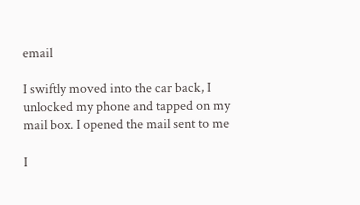email

I swiftly moved into the car back, I unlocked my phone and tapped on my mail box. I opened the mail sent to me

I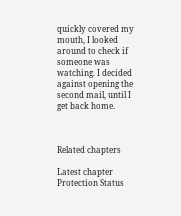quickly covered my mouth, I looked around to check if someone was watching. I decided against opening the second mail, until I get back home.



Related chapters

Latest chapter Protection Status